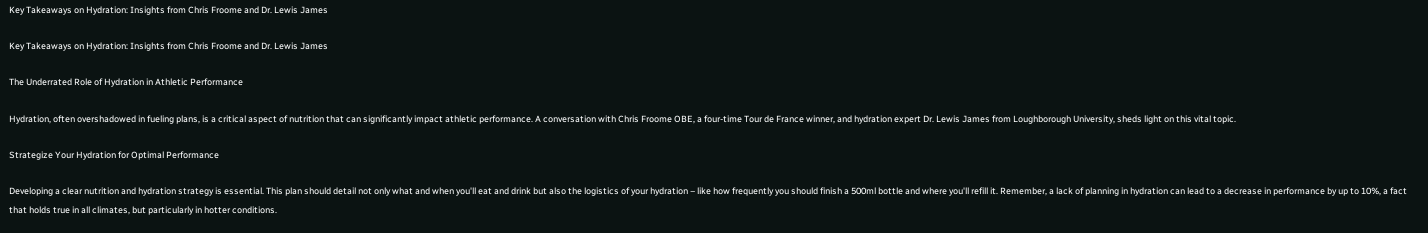Key Takeaways on Hydration: Insights from Chris Froome and Dr. Lewis James

Key Takeaways on Hydration: Insights from Chris Froome and Dr. Lewis James

The Underrated Role of Hydration in Athletic Performance

Hydration, often overshadowed in fueling plans, is a critical aspect of nutrition that can significantly impact athletic performance. A conversation with Chris Froome OBE, a four-time Tour de France winner, and hydration expert Dr. Lewis James from Loughborough University, sheds light on this vital topic.

Strategize Your Hydration for Optimal Performance

Developing a clear nutrition and hydration strategy is essential. This plan should detail not only what and when you'll eat and drink but also the logistics of your hydration – like how frequently you should finish a 500ml bottle and where you'll refill it. Remember, a lack of planning in hydration can lead to a decrease in performance by up to 10%, a fact that holds true in all climates, but particularly in hotter conditions.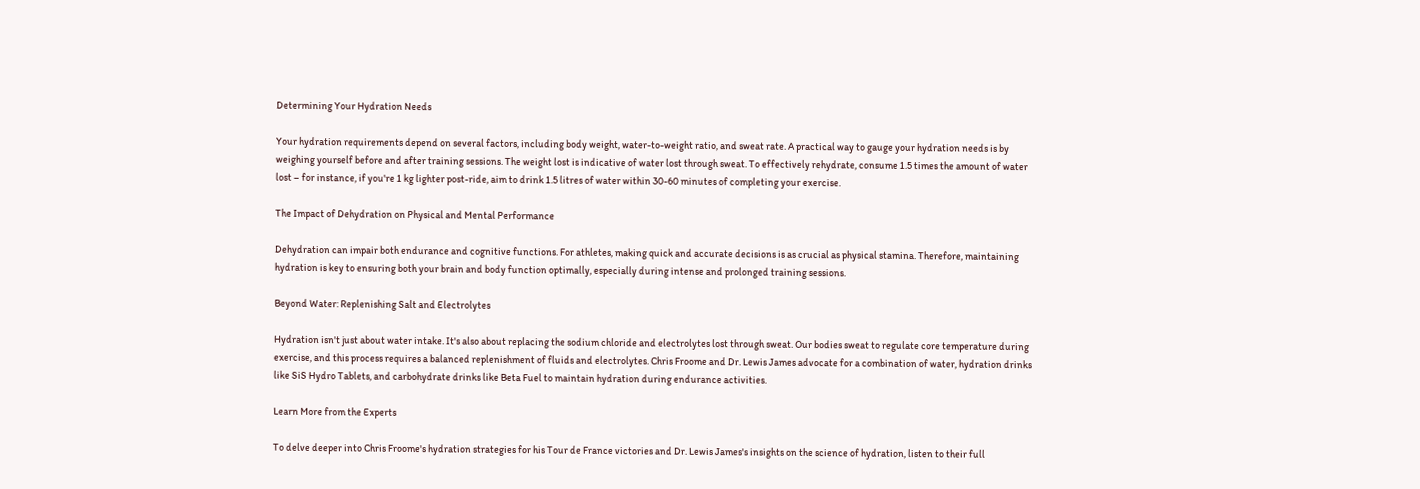Determining Your Hydration Needs

Your hydration requirements depend on several factors, including body weight, water-to-weight ratio, and sweat rate. A practical way to gauge your hydration needs is by weighing yourself before and after training sessions. The weight lost is indicative of water lost through sweat. To effectively rehydrate, consume 1.5 times the amount of water lost – for instance, if you're 1 kg lighter post-ride, aim to drink 1.5 litres of water within 30-60 minutes of completing your exercise.

The Impact of Dehydration on Physical and Mental Performance

Dehydration can impair both endurance and cognitive functions. For athletes, making quick and accurate decisions is as crucial as physical stamina. Therefore, maintaining hydration is key to ensuring both your brain and body function optimally, especially during intense and prolonged training sessions.

Beyond Water: Replenishing Salt and Electrolytes

Hydration isn't just about water intake. It's also about replacing the sodium chloride and electrolytes lost through sweat. Our bodies sweat to regulate core temperature during exercise, and this process requires a balanced replenishment of fluids and electrolytes. Chris Froome and Dr. Lewis James advocate for a combination of water, hydration drinks like SiS Hydro Tablets, and carbohydrate drinks like Beta Fuel to maintain hydration during endurance activities.

Learn More from the Experts

To delve deeper into Chris Froome's hydration strategies for his Tour de France victories and Dr. Lewis James's insights on the science of hydration, listen to their full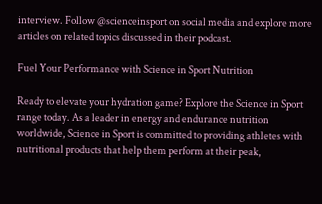interview. Follow @scienceinsport on social media and explore more articles on related topics discussed in their podcast.

Fuel Your Performance with Science in Sport Nutrition

Ready to elevate your hydration game? Explore the Science in Sport range today. As a leader in energy and endurance nutrition worldwide, Science in Sport is committed to providing athletes with nutritional products that help them perform at their peak,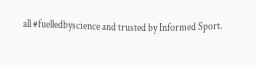all #fuelledbyscience and trusted by Informed Sport.